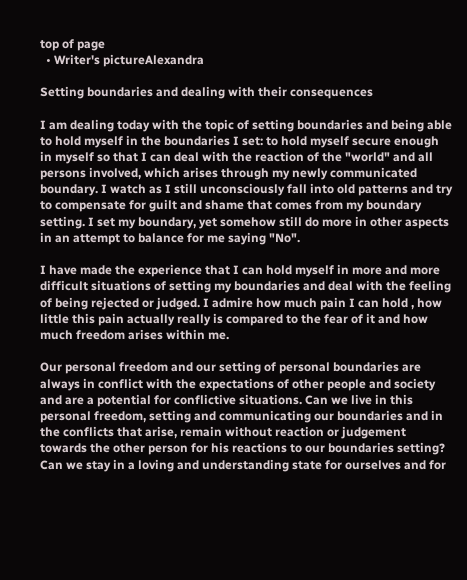top of page
  • Writer's pictureAlexandra

Setting boundaries and dealing with their consequences

I am dealing today with the topic of setting boundaries and being able to hold myself in the boundaries I set: to hold myself secure enough in myself so that I can deal with the reaction of the "world" and all persons involved, which arises through my newly communicated boundary. I watch as I still unconsciously fall into old patterns and try to compensate for guilt and shame that comes from my boundary setting. I set my boundary, yet somehow still do more in other aspects in an attempt to balance for me saying "No".

I have made the experience that I can hold myself in more and more difficult situations of setting my boundaries and deal with the feeling of being rejected or judged. I admire how much pain I can hold , how little this pain actually really is compared to the fear of it and how much freedom arises within me.

Our personal freedom and our setting of personal boundaries are always in conflict with the expectations of other people and society and are a potential for conflictive situations. Can we live in this personal freedom, setting and communicating our boundaries and in the conflicts that arise, remain without reaction or judgement towards the other person for his reactions to our boundaries setting? Can we stay in a loving and understanding state for ourselves and for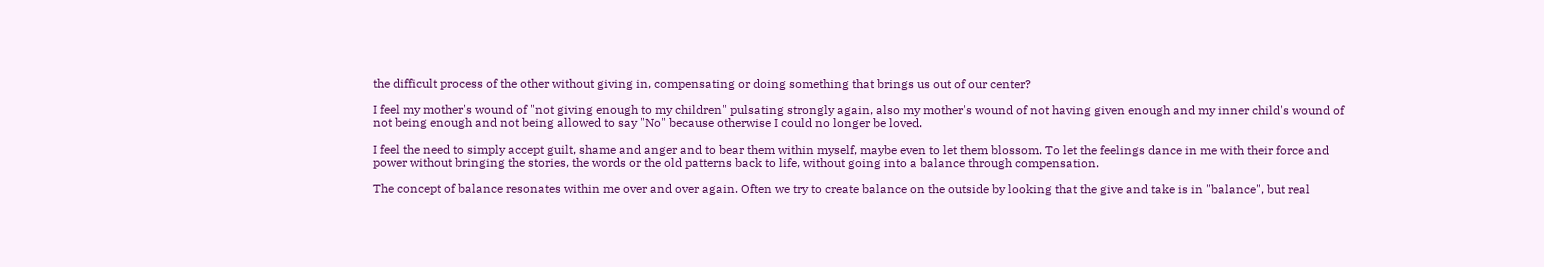the difficult process of the other without giving in, compensating or doing something that brings us out of our center?

I feel my mother's wound of "not giving enough to my children" pulsating strongly again, also my mother's wound of not having given enough and my inner child's wound of not being enough and not being allowed to say "No" because otherwise I could no longer be loved.

I feel the need to simply accept guilt, shame and anger and to bear them within myself, maybe even to let them blossom. To let the feelings dance in me with their force and power without bringing the stories, the words or the old patterns back to life, without going into a balance through compensation.

The concept of balance resonates within me over and over again. Often we try to create balance on the outside by looking that the give and take is in "balance", but real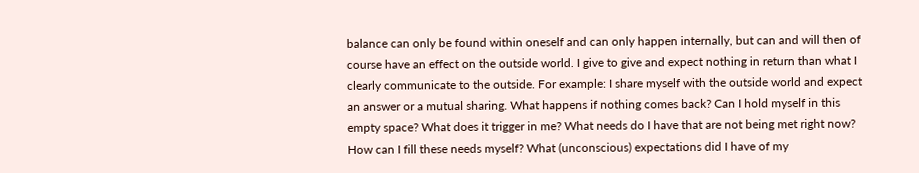balance can only be found within oneself and can only happen internally, but can and will then of course have an effect on the outside world. I give to give and expect nothing in return than what I clearly communicate to the outside. For example: I share myself with the outside world and expect an answer or a mutual sharing. What happens if nothing comes back? Can I hold myself in this empty space? What does it trigger in me? What needs do I have that are not being met right now? How can I fill these needs myself? What (unconscious) expectations did I have of my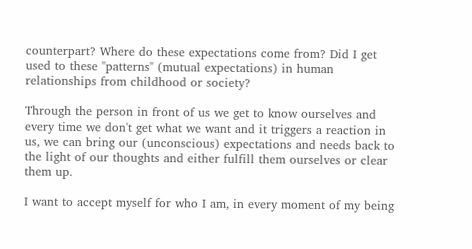counterpart? Where do these expectations come from? Did I get used to these "patterns" (mutual expectations) in human relationships from childhood or society?

Through the person in front of us we get to know ourselves and every time we don't get what we want and it triggers a reaction in us, we can bring our (unconscious) expectations and needs back to the light of our thoughts and either fulfill them ourselves or clear them up.

I want to accept myself for who I am, in every moment of my being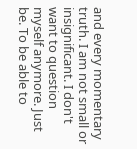and every momentary truth. I am not small or insignificant. I don't want to question myself anymore. Just be. To be able to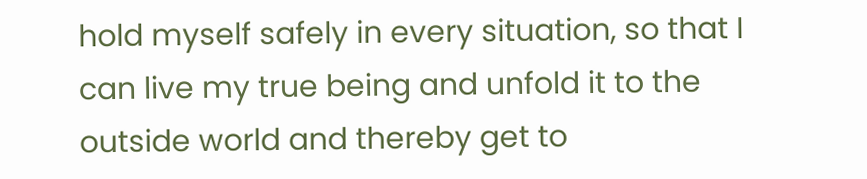hold myself safely in every situation, so that I can live my true being and unfold it to the outside world and thereby get to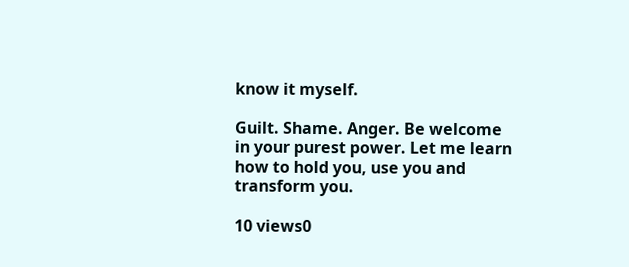know it myself.

Guilt. Shame. Anger. Be welcome in your purest power. Let me learn how to hold you, use you and transform you.

10 views0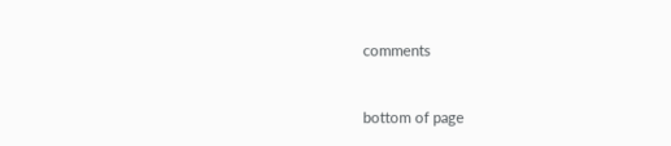comments


bottom of page